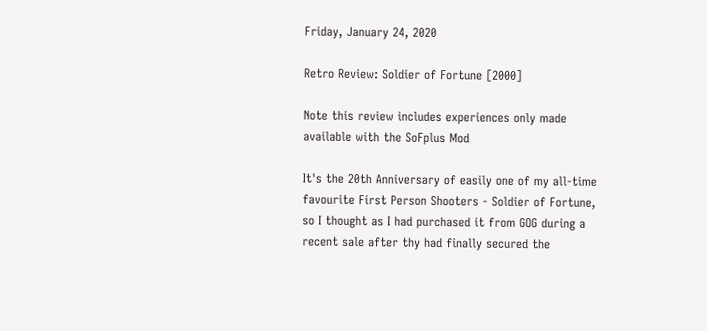Friday, January 24, 2020

Retro Review: Soldier of Fortune [2000]

Note this review includes experiences only made available with the SoFplus Mod

It's the 20th Anniversary of easily one of my all-time favourite First Person Shooters - Soldier of Fortune, so I thought as I had purchased it from GOG during a recent sale after thy had finally secured the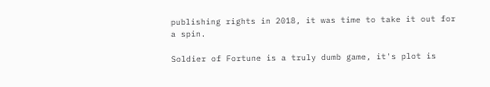publishing rights in 2018, it was time to take it out for a spin.

Soldier of Fortune is a truly dumb game, it's plot is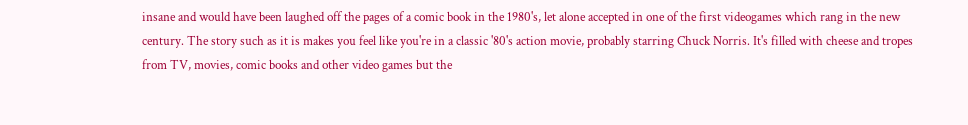insane and would have been laughed off the pages of a comic book in the 1980's, let alone accepted in one of the first videogames which rang in the new century. The story such as it is makes you feel like you're in a classic '80's action movie, probably starring Chuck Norris. It's filled with cheese and tropes from TV, movies, comic books and other video games but the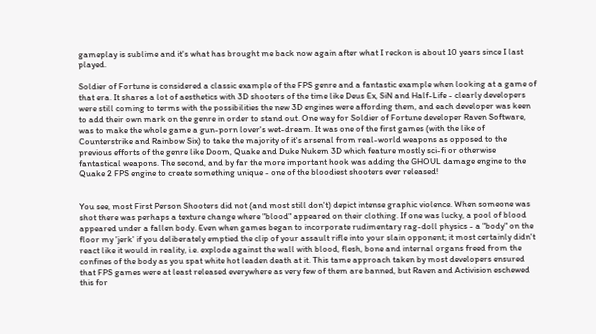gameplay is sublime and it's what has brought me back now again after what I reckon is about 10 years since I last played.

Soldier of Fortune is considered a classic example of the FPS genre and a fantastic example when looking at a game of that era. It shares a lot of aesthetics with 3D shooters of the time like Deus Ex, SiN and Half-Life - clearly developers were still coming to terms with the possibilities the new 3D engines were affording them, and each developer was keen to add their own mark on the genre in order to stand out. One way for Soldier of Fortune developer Raven Software, was to make the whole game a gun-porn lover's wet-dream. It was one of the first games (with the like of Counterstrike and Rainbow Six) to take the majority of it's arsenal from real-world weapons as opposed to the previous efforts of the genre like Doom, Quake and Duke Nukem 3D which feature mostly sci-fi or otherwise fantastical weapons. The second, and by far the more important hook was adding the GHOUL damage engine to the Quake 2 FPS engine to create something unique - one of the bloodiest shooters ever released!


You see, most First Person Shooters did not (and most still don't) depict intense graphic violence. When someone was shot there was perhaps a texture change where "blood" appeared on their clothing. If one was lucky, a pool of blood appeared under a fallen body. Even when games began to incorporate rudimentary rag-doll physics - a "body" on the floor my 'jerk' if you deliberately emptied the clip of your assault rifle into your slain opponent; it most certainly didn't react like it would in reality, i.e. explode against the wall with blood, flesh, bone and internal organs freed from the confines of the body as you spat white hot leaden death at it. This tame approach taken by most developers ensured that FPS games were at least released everywhere as very few of them are banned, but Raven and Activision eschewed this for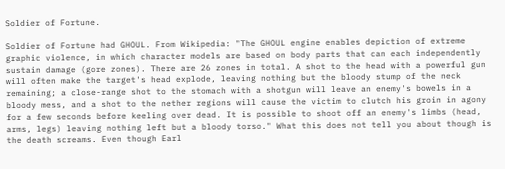Soldier of Fortune.

Soldier of Fortune had GHOUL. From Wikipedia: "The GHOUL engine enables depiction of extreme graphic violence, in which character models are based on body parts that can each independently sustain damage (gore zones). There are 26 zones in total. A shot to the head with a powerful gun will often make the target's head explode, leaving nothing but the bloody stump of the neck remaining; a close-range shot to the stomach with a shotgun will leave an enemy's bowels in a bloody mess, and a shot to the nether regions will cause the victim to clutch his groin in agony for a few seconds before keeling over dead. It is possible to shoot off an enemy's limbs (head, arms, legs) leaving nothing left but a bloody torso." What this does not tell you about though is the death screams. Even though Earl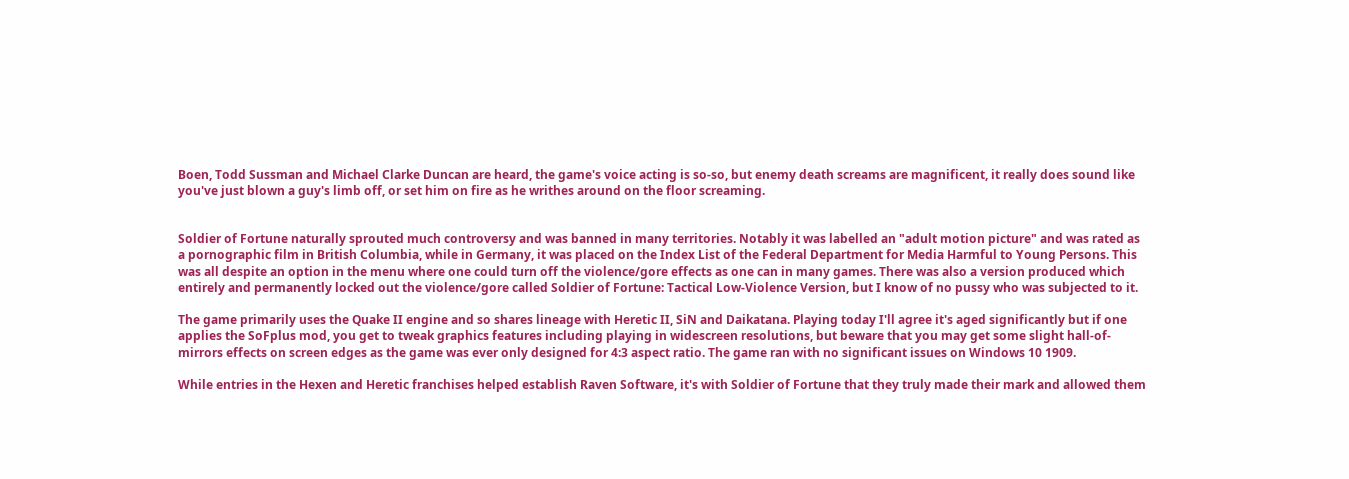Boen, Todd Sussman and Michael Clarke Duncan are heard, the game's voice acting is so-so, but enemy death screams are magnificent, it really does sound like you've just blown a guy's limb off, or set him on fire as he writhes around on the floor screaming.


Soldier of Fortune naturally sprouted much controversy and was banned in many territories. Notably it was labelled an "adult motion picture" and was rated as a pornographic film in British Columbia, while in Germany, it was placed on the Index List of the Federal Department for Media Harmful to Young Persons. This was all despite an option in the menu where one could turn off the violence/gore effects as one can in many games. There was also a version produced which entirely and permanently locked out the violence/gore called Soldier of Fortune: Tactical Low-Violence Version, but I know of no pussy who was subjected to it.

The game primarily uses the Quake II engine and so shares lineage with Heretic II, SiN and Daikatana. Playing today I'll agree it's aged significantly but if one applies the SoFplus mod, you get to tweak graphics features including playing in widescreen resolutions, but beware that you may get some slight hall-of-mirrors effects on screen edges as the game was ever only designed for 4:3 aspect ratio. The game ran with no significant issues on Windows 10 1909.

While entries in the Hexen and Heretic franchises helped establish Raven Software, it's with Soldier of Fortune that they truly made their mark and allowed them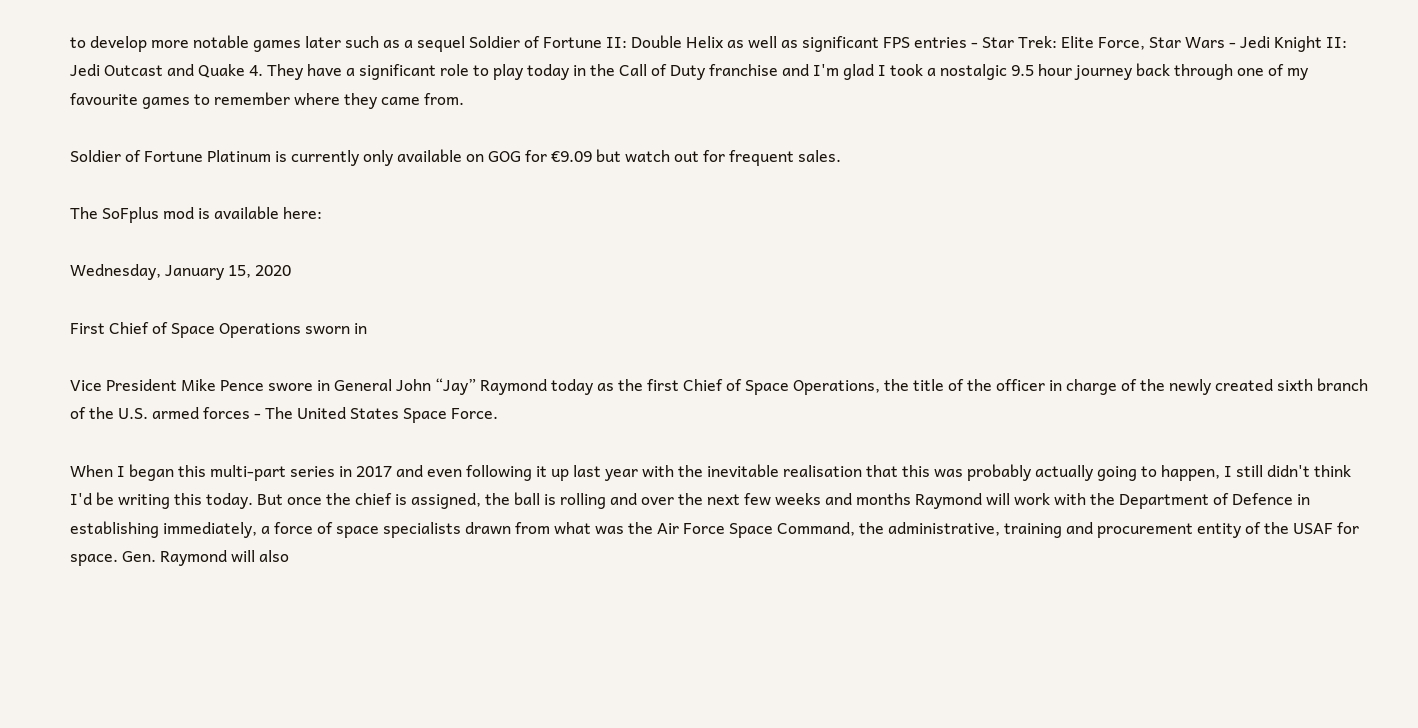to develop more notable games later such as a sequel Soldier of Fortune II: Double Helix as well as significant FPS entries - Star Trek: Elite Force, Star Wars - Jedi Knight II: Jedi Outcast and Quake 4. They have a significant role to play today in the Call of Duty franchise and I'm glad I took a nostalgic 9.5 hour journey back through one of my favourite games to remember where they came from.

Soldier of Fortune Platinum is currently only available on GOG for €9.09 but watch out for frequent sales.

The SoFplus mod is available here:

Wednesday, January 15, 2020

First Chief of Space Operations sworn in

Vice President Mike Pence swore in General John “Jay” Raymond today as the first Chief of Space Operations, the title of the officer in charge of the newly created sixth branch of the U.S. armed forces - The United States Space Force.

When I began this multi-part series in 2017 and even following it up last year with the inevitable realisation that this was probably actually going to happen, I still didn't think I'd be writing this today. But once the chief is assigned, the ball is rolling and over the next few weeks and months Raymond will work with the Department of Defence in establishing immediately, a force of space specialists drawn from what was the Air Force Space Command, the administrative, training and procurement entity of the USAF for space. Gen. Raymond will also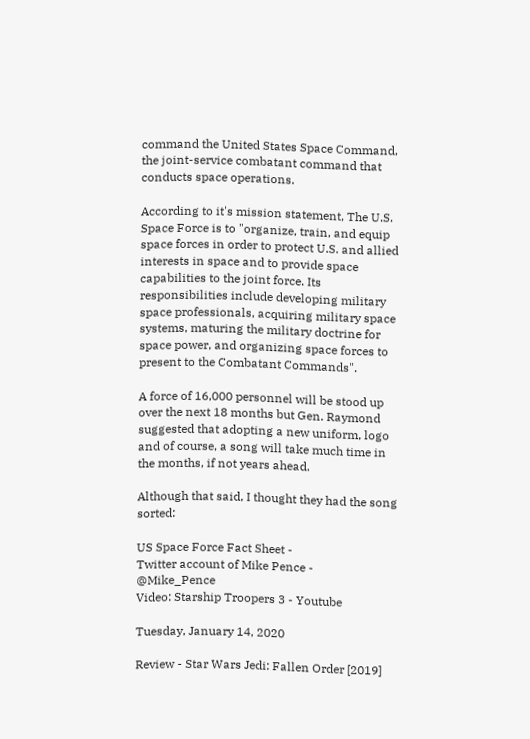command the United States Space Command, the joint-service combatant command that conducts space operations.

According to it's mission statement, The U.S. Space Force is to "organize, train, and equip space forces in order to protect U.S. and allied interests in space and to provide space capabilities to the joint force. Its responsibilities include developing military space professionals, acquiring military space systems, maturing the military doctrine for space power, and organizing space forces to present to the Combatant Commands".

A force of 16,000 personnel will be stood up over the next 18 months but Gen. Raymond suggested that adopting a new uniform, logo and of course, a song will take much time in the months, if not years ahead.

Although that said, I thought they had the song sorted:

US Space Force Fact Sheet -
Twitter account of Mike Pence -  @Mike_Pence
Video: Starship Troopers 3 - Youtube

Tuesday, January 14, 2020

Review - Star Wars Jedi: Fallen Order [2019]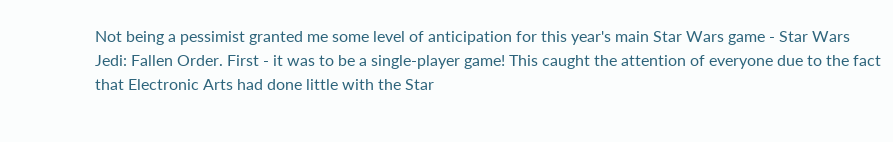Not being a pessimist granted me some level of anticipation for this year's main Star Wars game - Star Wars Jedi: Fallen Order. First - it was to be a single-player game! This caught the attention of everyone due to the fact that Electronic Arts had done little with the Star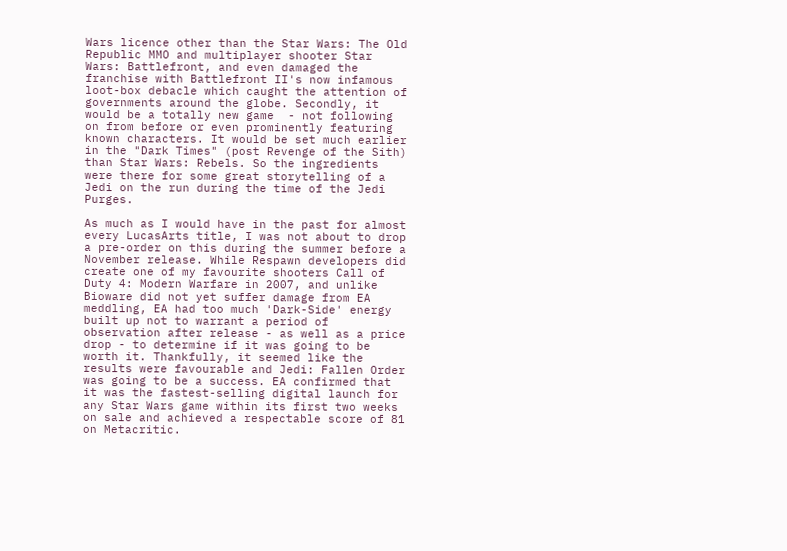Wars licence other than the Star Wars: The Old Republic MMO and multiplayer shooter Star Wars: Battlefront, and even damaged the franchise with Battlefront II's now infamous loot-box debacle which caught the attention of governments around the globe. Secondly, it would be a totally new game  - not following on from before or even prominently featuring known characters. It would be set much earlier in the "Dark Times" (post Revenge of the Sith) than Star Wars: Rebels. So the ingredients were there for some great storytelling of a Jedi on the run during the time of the Jedi Purges.

As much as I would have in the past for almost every LucasArts title, I was not about to drop a pre-order on this during the summer before a November release. While Respawn developers did create one of my favourite shooters Call of Duty 4: Modern Warfare in 2007, and unlike Bioware did not yet suffer damage from EA meddling, EA had too much 'Dark-Side' energy built up not to warrant a period of observation after release - as well as a price drop - to determine if it was going to be worth it. Thankfully, it seemed like the results were favourable and Jedi: Fallen Order was going to be a success. EA confirmed that it was the fastest-selling digital launch for any Star Wars game within its first two weeks on sale and achieved a respectable score of 81 on Metacritic.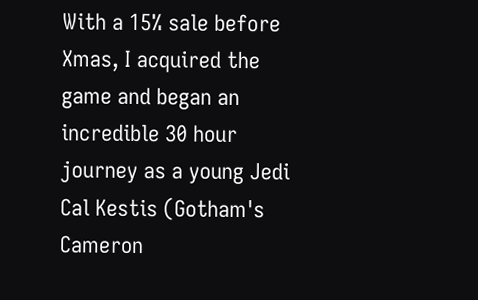With a 15% sale before Xmas, I acquired the game and began an incredible 30 hour journey as a young Jedi Cal Kestis (Gotham's Cameron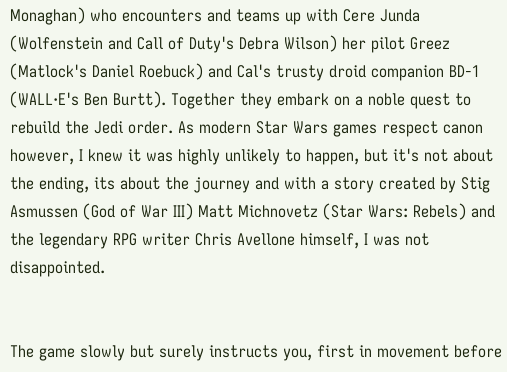Monaghan) who encounters and teams up with Cere Junda (Wolfenstein and Call of Duty's Debra Wilson) her pilot Greez (Matlock's Daniel Roebuck) and Cal's trusty droid companion BD-1 (WALL·E's Ben Burtt). Together they embark on a noble quest to rebuild the Jedi order. As modern Star Wars games respect canon however, I knew it was highly unlikely to happen, but it's not about the ending, its about the journey and with a story created by Stig Asmussen (God of War III) Matt Michnovetz (Star Wars: Rebels) and the legendary RPG writer Chris Avellone himself, I was not disappointed.


The game slowly but surely instructs you, first in movement before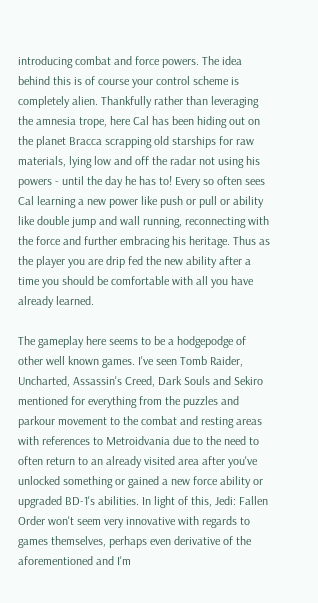introducing combat and force powers. The idea behind this is of course your control scheme is completely alien. Thankfully rather than leveraging the amnesia trope, here Cal has been hiding out on the planet Bracca scrapping old starships for raw materials, lying low and off the radar not using his powers - until the day he has to! Every so often sees Cal learning a new power like push or pull or ability like double jump and wall running, reconnecting with the force and further embracing his heritage. Thus as the player you are drip fed the new ability after a time you should be comfortable with all you have already learned.

The gameplay here seems to be a hodgepodge of other well known games. I've seen Tomb Raider, Uncharted, Assassin's Creed, Dark Souls and Sekiro mentioned for everything from the puzzles and parkour movement to the combat and resting areas with references to Metroidvania due to the need to often return to an already visited area after you've unlocked something or gained a new force ability or upgraded BD-1's abilities. In light of this, Jedi: Fallen Order won't seem very innovative with regards to games themselves, perhaps even derivative of the aforementioned and I'm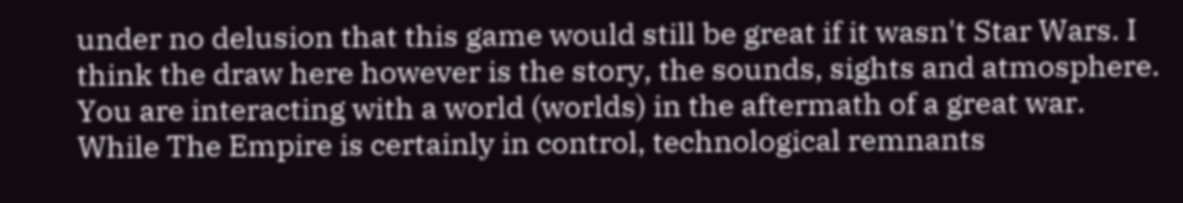under no delusion that this game would still be great if it wasn't Star Wars. I think the draw here however is the story, the sounds, sights and atmosphere. You are interacting with a world (worlds) in the aftermath of a great war. While The Empire is certainly in control, technological remnants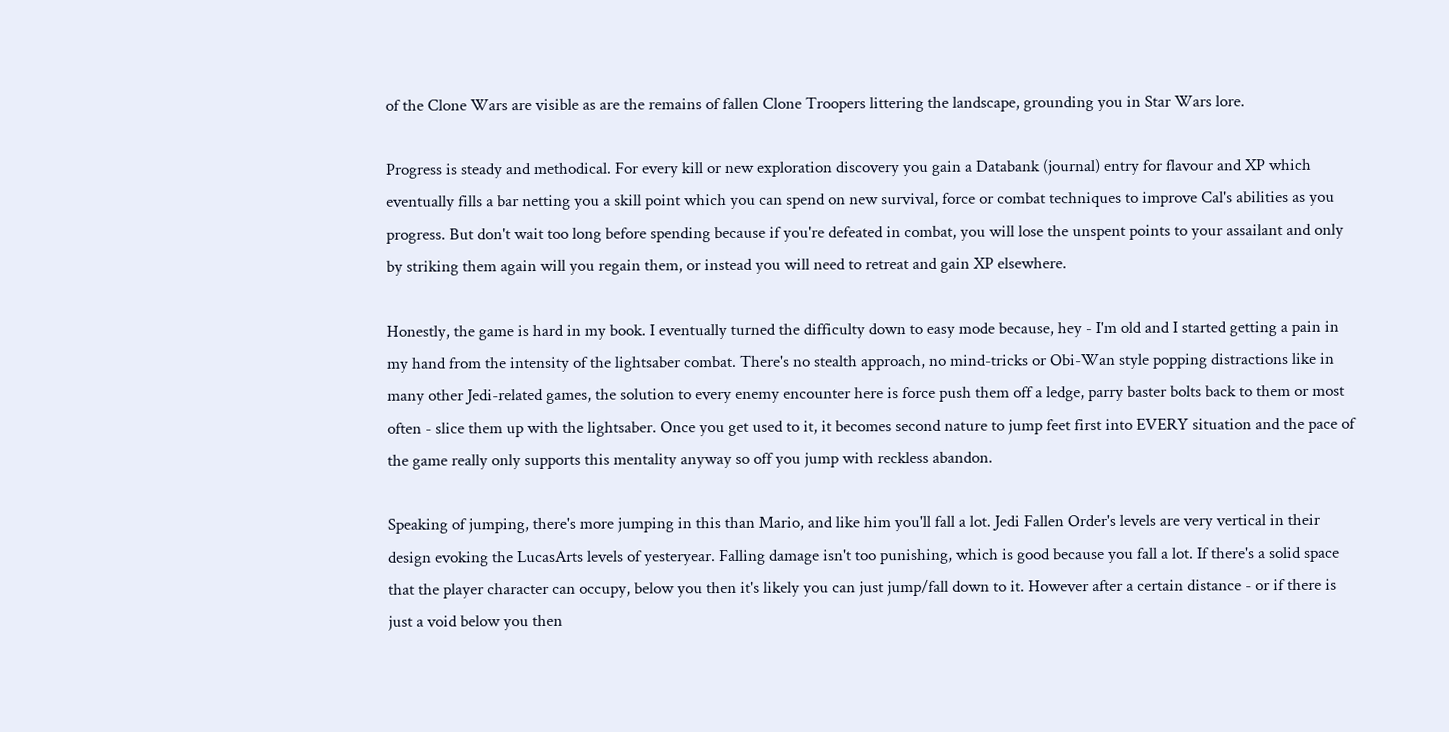of the Clone Wars are visible as are the remains of fallen Clone Troopers littering the landscape, grounding you in Star Wars lore.

Progress is steady and methodical. For every kill or new exploration discovery you gain a Databank (journal) entry for flavour and XP which eventually fills a bar netting you a skill point which you can spend on new survival, force or combat techniques to improve Cal's abilities as you progress. But don't wait too long before spending because if you're defeated in combat, you will lose the unspent points to your assailant and only by striking them again will you regain them, or instead you will need to retreat and gain XP elsewhere.

Honestly, the game is hard in my book. I eventually turned the difficulty down to easy mode because, hey - I'm old and I started getting a pain in my hand from the intensity of the lightsaber combat. There's no stealth approach, no mind-tricks or Obi-Wan style popping distractions like in many other Jedi-related games, the solution to every enemy encounter here is force push them off a ledge, parry baster bolts back to them or most often - slice them up with the lightsaber. Once you get used to it, it becomes second nature to jump feet first into EVERY situation and the pace of the game really only supports this mentality anyway so off you jump with reckless abandon.

Speaking of jumping, there's more jumping in this than Mario, and like him you'll fall a lot. Jedi Fallen Order's levels are very vertical in their design evoking the LucasArts levels of yesteryear. Falling damage isn't too punishing, which is good because you fall a lot. If there's a solid space that the player character can occupy, below you then it's likely you can just jump/fall down to it. However after a certain distance - or if there is just a void below you then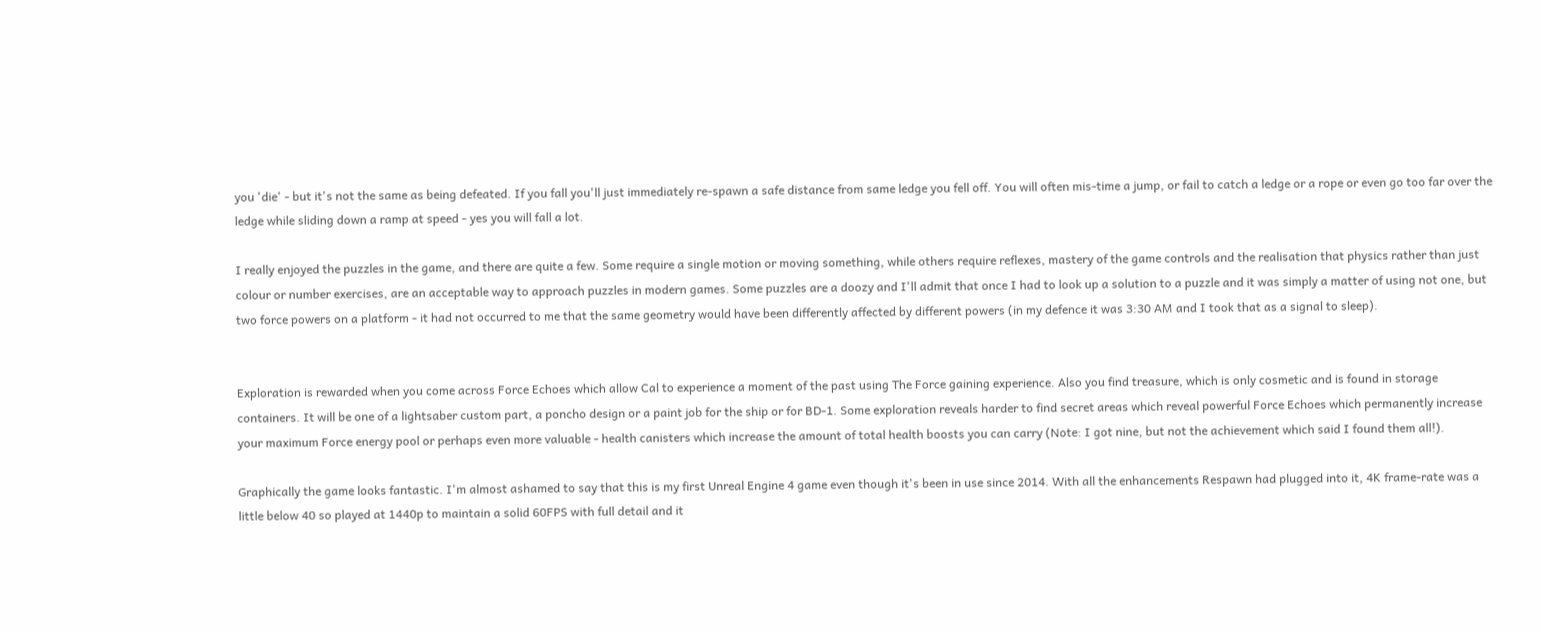you 'die' - but it's not the same as being defeated. If you fall you'll just immediately re-spawn a safe distance from same ledge you fell off. You will often mis-time a jump, or fail to catch a ledge or a rope or even go too far over the ledge while sliding down a ramp at speed - yes you will fall a lot.

I really enjoyed the puzzles in the game, and there are quite a few. Some require a single motion or moving something, while others require reflexes, mastery of the game controls and the realisation that physics rather than just colour or number exercises, are an acceptable way to approach puzzles in modern games. Some puzzles are a doozy and I'll admit that once I had to look up a solution to a puzzle and it was simply a matter of using not one, but two force powers on a platform - it had not occurred to me that the same geometry would have been differently affected by different powers (in my defence it was 3:30 AM and I took that as a signal to sleep).


Exploration is rewarded when you come across Force Echoes which allow Cal to experience a moment of the past using The Force gaining experience. Also you find treasure, which is only cosmetic and is found in storage containers. It will be one of a lightsaber custom part, a poncho design or a paint job for the ship or for BD-1. Some exploration reveals harder to find secret areas which reveal powerful Force Echoes which permanently increase your maximum Force energy pool or perhaps even more valuable - health canisters which increase the amount of total health boosts you can carry (Note: I got nine, but not the achievement which said I found them all!).

Graphically the game looks fantastic. I'm almost ashamed to say that this is my first Unreal Engine 4 game even though it's been in use since 2014. With all the enhancements Respawn had plugged into it, 4K frame-rate was a little below 40 so played at 1440p to maintain a solid 60FPS with full detail and it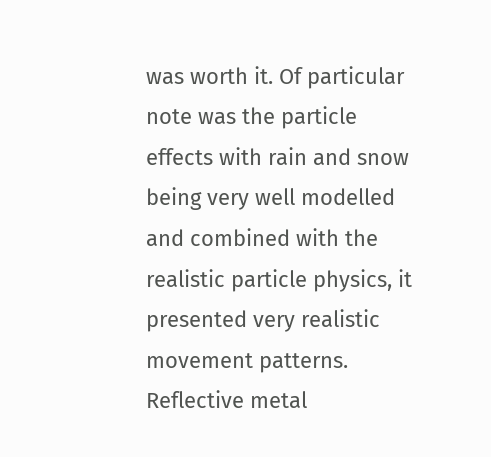was worth it. Of particular note was the particle effects with rain and snow being very well modelled and combined with the realistic particle physics, it presented very realistic movement patterns. Reflective metal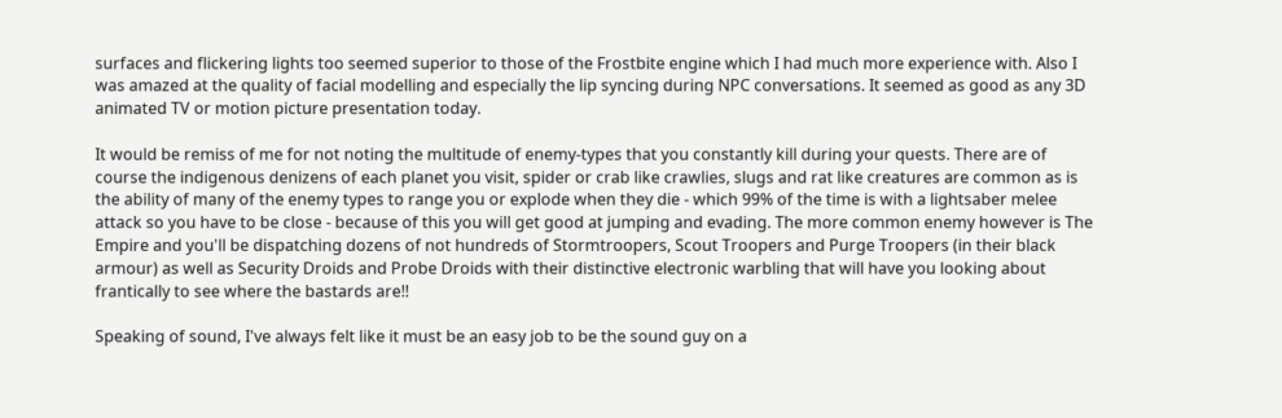surfaces and flickering lights too seemed superior to those of the Frostbite engine which I had much more experience with. Also I was amazed at the quality of facial modelling and especially the lip syncing during NPC conversations. It seemed as good as any 3D animated TV or motion picture presentation today.

It would be remiss of me for not noting the multitude of enemy-types that you constantly kill during your quests. There are of course the indigenous denizens of each planet you visit, spider or crab like crawlies, slugs and rat like creatures are common as is the ability of many of the enemy types to range you or explode when they die - which 99% of the time is with a lightsaber melee attack so you have to be close - because of this you will get good at jumping and evading. The more common enemy however is The Empire and you'll be dispatching dozens of not hundreds of Stormtroopers, Scout Troopers and Purge Troopers (in their black armour) as well as Security Droids and Probe Droids with their distinctive electronic warbling that will have you looking about frantically to see where the bastards are!!

Speaking of sound, I've always felt like it must be an easy job to be the sound guy on a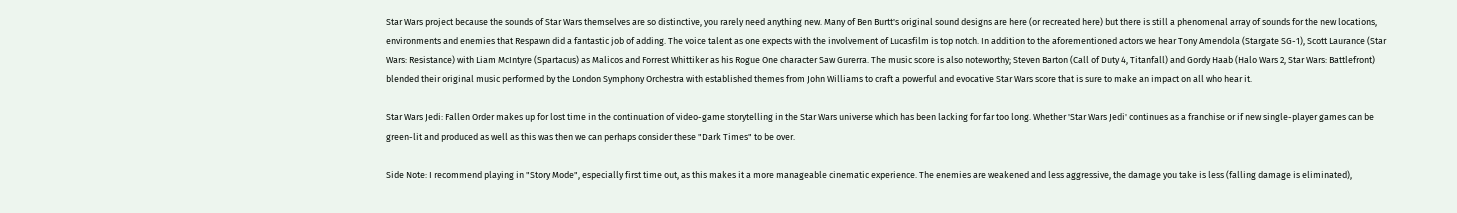Star Wars project because the sounds of Star Wars themselves are so distinctive, you rarely need anything new. Many of Ben Burtt's original sound designs are here (or recreated here) but there is still a phenomenal array of sounds for the new locations, environments and enemies that Respawn did a fantastic job of adding. The voice talent as one expects with the involvement of Lucasfilm is top notch. In addition to the aforementioned actors we hear Tony Amendola (Stargate SG-1), Scott Laurance (Star Wars: Resistance) with Liam McIntyre (Spartacus) as Malicos and Forrest Whittiker as his Rogue One character Saw Gurerra. The music score is also noteworthy; Steven Barton (Call of Duty 4, Titanfall) and Gordy Haab (Halo Wars 2, Star Wars: Battlefront) blended their original music performed by the London Symphony Orchestra with established themes from John Williams to craft a powerful and evocative Star Wars score that is sure to make an impact on all who hear it.

Star Wars Jedi: Fallen Order makes up for lost time in the continuation of video-game storytelling in the Star Wars universe which has been lacking for far too long. Whether 'Star Wars Jedi' continues as a franchise or if new single-player games can be green-lit and produced as well as this was then we can perhaps consider these "Dark Times" to be over.

Side Note: I recommend playing in "Story Mode", especially first time out, as this makes it a more manageable cinematic experience. The enemies are weakened and less aggressive, the damage you take is less (falling damage is eliminated),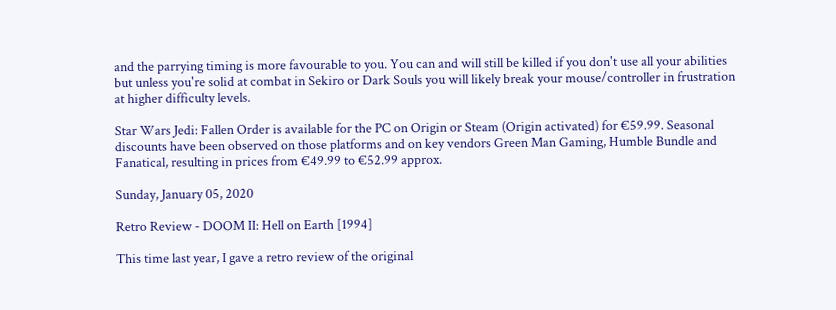and the parrying timing is more favourable to you. You can and will still be killed if you don't use all your abilities but unless you're solid at combat in Sekiro or Dark Souls you will likely break your mouse/controller in frustration at higher difficulty levels.

Star Wars Jedi: Fallen Order is available for the PC on Origin or Steam (Origin activated) for €59.99. Seasonal discounts have been observed on those platforms and on key vendors Green Man Gaming, Humble Bundle and Fanatical, resulting in prices from €49.99 to €52.99 approx.

Sunday, January 05, 2020

Retro Review - DOOM II: Hell on Earth [1994]

This time last year, I gave a retro review of the original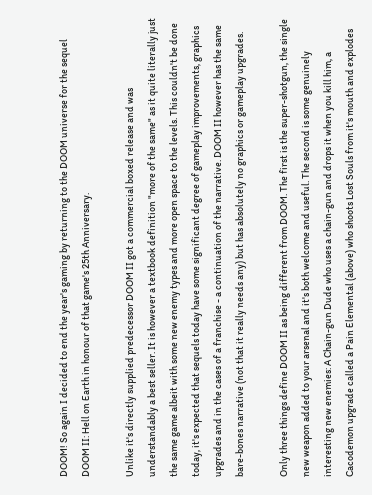DOOM! So again I decided to end the year's gaming by returning to the DOOM universe for the sequel DOOM II: Hell on Earth in honour of that game's 25th Anniversary.

Unlike it's directly supplied predecessor DOOM II got a commercial boxed release and was understandably a best seller. It is however a textbook definition "more of the same" as it quite literally just the same game albeit with some new enemy types and more open space to the levels. This couldn't be done today, it's expected that sequels today have some significant degree of gameplay improvements, graphics upgrades and in the cases of a franchise - a continuation of the narrative. DOOM II however has the same bare-bones narrative (not that it really needs any) but has absolutely no graphics or gameplay upgrades.

Only three things define DOOM II as being different from DOOM. The first is the super-shotgun, the single new weapon added to your arsenal and it's both welcome and useful. The second is some genuinely interesting new enemies: A Chain-gun Dude who uses a chain-gun and drops it when you kill him, a Cacodemon upgrade called a Pain Elemental (above) who shoots Lost Souls from it's mouth and explodes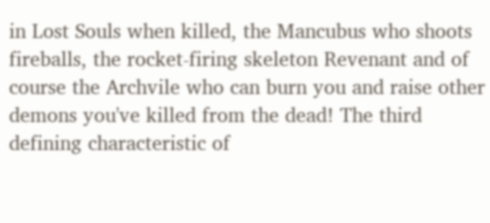in Lost Souls when killed, the Mancubus who shoots fireballs, the rocket-firing skeleton Revenant and of course the Archvile who can burn you and raise other demons you've killed from the dead! The third defining characteristic of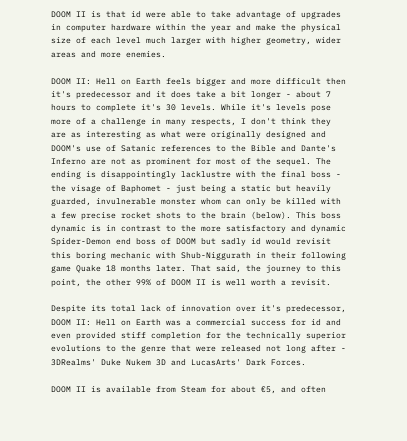DOOM II is that id were able to take advantage of upgrades in computer hardware within the year and make the physical size of each level much larger with higher geometry, wider areas and more enemies.

DOOM II: Hell on Earth feels bigger and more difficult then it's predecessor and it does take a bit longer - about 7 hours to complete it's 30 levels. While it's levels pose more of a challenge in many respects, I don't think they are as interesting as what were originally designed and DOOM's use of Satanic references to the Bible and Dante's Inferno are not as prominent for most of the sequel. The ending is disappointingly lacklustre with the final boss - the visage of Baphomet - just being a static but heavily guarded, invulnerable monster whom can only be killed with a few precise rocket shots to the brain (below). This boss dynamic is in contrast to the more satisfactory and dynamic Spider-Demon end boss of DOOM but sadly id would revisit this boring mechanic with Shub-Niggurath in their following game Quake 18 months later. That said, the journey to this point, the other 99% of DOOM II is well worth a revisit.

Despite its total lack of innovation over it's predecessor, DOOM II: Hell on Earth was a commercial success for id and even provided stiff completion for the technically superior evolutions to the genre that were released not long after - 3DRealms' Duke Nukem 3D and LucasArts' Dark Forces.

DOOM II is available from Steam for about €5, and often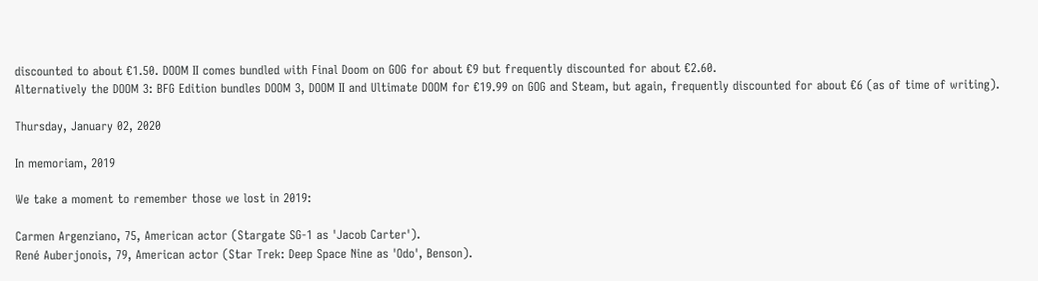discounted to about €1.50. DOOM II comes bundled with Final Doom on GOG for about €9 but frequently discounted for about €2.60.
Alternatively the DOOM 3: BFG Edition bundles DOOM 3, DOOM II and Ultimate DOOM for €19.99 on GOG and Steam, but again, frequently discounted for about €6 (as of time of writing).

Thursday, January 02, 2020

In memoriam, 2019

We take a moment to remember those we lost in 2019:

Carmen Argenziano, 75, American actor (Stargate SG-1 as 'Jacob Carter').
René Auberjonois, 79, American actor (Star Trek: Deep Space Nine as 'Odo', Benson).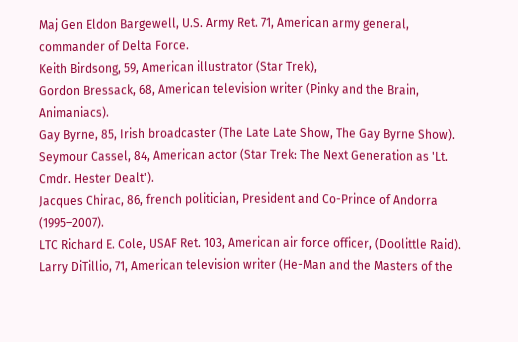Maj Gen Eldon Bargewell, U.S. Army Ret. 71, American army general, commander of Delta Force.
Keith Birdsong, 59, American illustrator (Star Trek),
Gordon Bressack, 68, American television writer (Pinky and the Brain, Animaniacs).
Gay Byrne, 85, Irish broadcaster (The Late Late Show, The Gay Byrne Show).
Seymour Cassel, 84, American actor (Star Trek: The Next Generation as 'Lt. Cmdr. Hester Dealt').
Jacques Chirac, 86, french politician, President and Co-Prince of Andorra (1995–2007).
LTC Richard E. Cole, USAF Ret. 103, American air force officer, (Doolittle Raid).
Larry DiTillio, 71, American television writer (He-Man and the Masters of the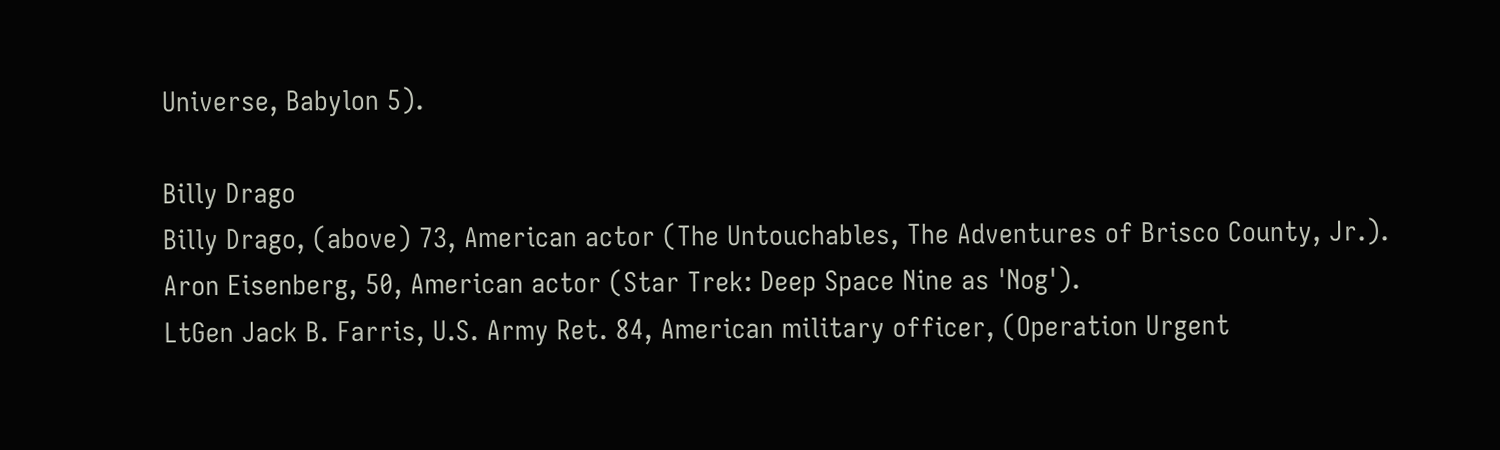Universe, Babylon 5).

Billy Drago
Billy Drago, (above) 73, American actor (The Untouchables, The Adventures of Brisco County, Jr.).
Aron Eisenberg, 50, American actor (Star Trek: Deep Space Nine as 'Nog').
LtGen Jack B. Farris, U.S. Army Ret. 84, American military officer, (Operation Urgent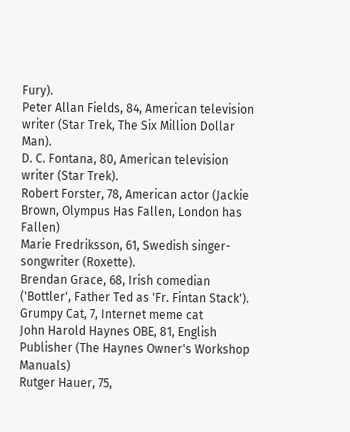Fury).
Peter Allan Fields, 84, American television writer (Star Trek, The Six Million Dollar Man).
D. C. Fontana, 80, American television writer (Star Trek).
Robert Forster, 78, American actor (Jackie Brown, Olympus Has Fallen, London has Fallen)
Marie Fredriksson, 61, Swedish singer-songwriter (Roxette).
Brendan Grace, 68, Irish comedian ('Bottler', Father Ted as 'Fr. Fintan Stack').
Grumpy Cat, 7, Internet meme cat
John Harold Haynes OBE, 81, English Publisher (The Haynes Owner's Workshop Manuals)
Rutger Hauer, 75,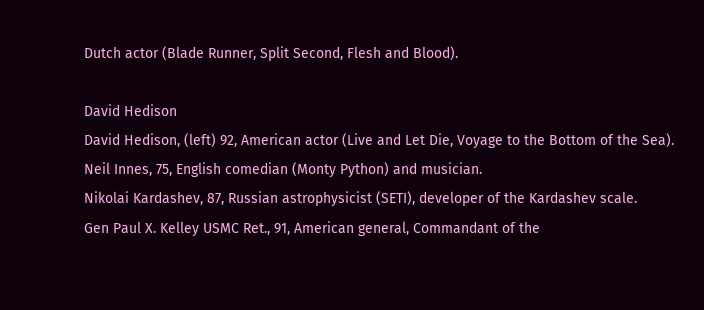Dutch actor (Blade Runner, Split Second, Flesh and Blood).

David Hedison
David Hedison, (left) 92, American actor (Live and Let Die, Voyage to the Bottom of the Sea).
Neil Innes, 75, English comedian (Monty Python) and musician.
Nikolai Kardashev, 87, Russian astrophysicist (SETI), developer of the Kardashev scale.
Gen Paul X. Kelley USMC Ret., 91, American general, Commandant of the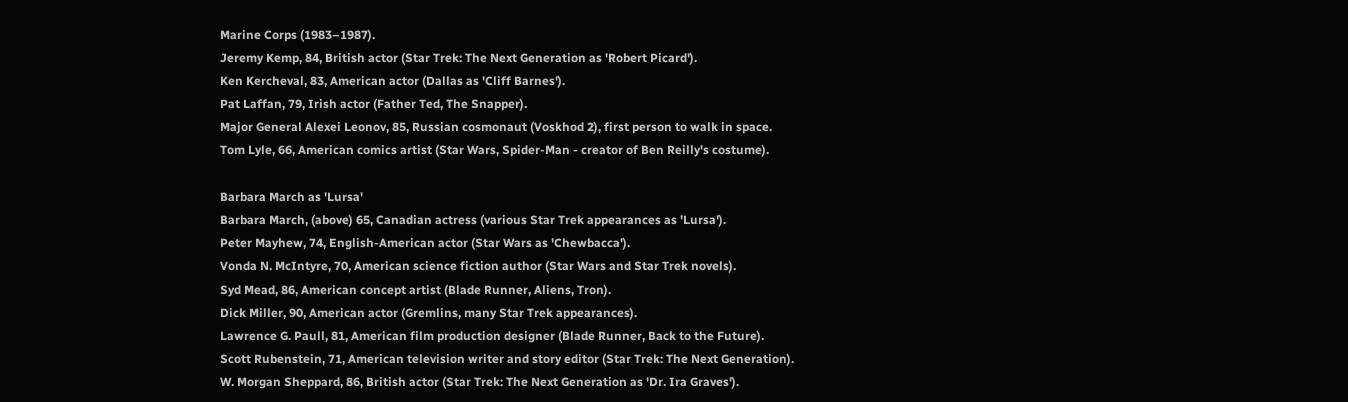Marine Corps (1983–1987).
Jeremy Kemp, 84, British actor (Star Trek: The Next Generation as 'Robert Picard').
Ken Kercheval, 83, American actor (Dallas as 'Cliff Barnes').
Pat Laffan, 79, Irish actor (Father Ted, The Snapper).
Major General Alexei Leonov, 85, Russian cosmonaut (Voskhod 2), first person to walk in space.
Tom Lyle, 66, American comics artist (Star Wars, Spider-Man - creator of Ben Reilly's costume).

Barbara March as 'Lursa'
Barbara March, (above) 65, Canadian actress (various Star Trek appearances as 'Lursa').
Peter Mayhew, 74, English-American actor (Star Wars as 'Chewbacca').
Vonda N. McIntyre, 70, American science fiction author (Star Wars and Star Trek novels).
Syd Mead, 86, American concept artist (Blade Runner, Aliens, Tron).
Dick Miller, 90, American actor (Gremlins, many Star Trek appearances).
Lawrence G. Paull, 81, American film production designer (Blade Runner, Back to the Future).
Scott Rubenstein, 71, American television writer and story editor (Star Trek: The Next Generation).
W. Morgan Sheppard, 86, British actor (Star Trek: The Next Generation as 'Dr. Ira Graves').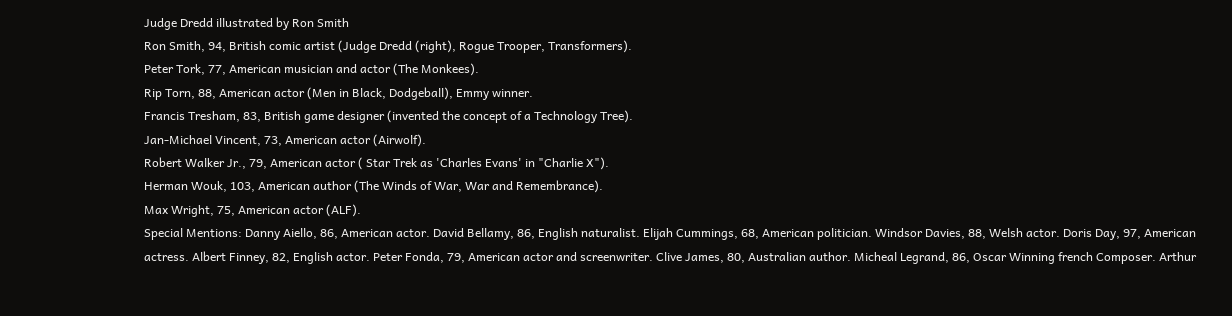Judge Dredd illustrated by Ron Smith
Ron Smith, 94, British comic artist (Judge Dredd (right), Rogue Trooper, Transformers).
Peter Tork, 77, American musician and actor (The Monkees).
Rip Torn, 88, American actor (Men in Black, Dodgeball), Emmy winner.
Francis Tresham, 83, British game designer (invented the concept of a Technology Tree).
Jan-Michael Vincent, 73, American actor (Airwolf).
Robert Walker Jr., 79, American actor ( Star Trek as 'Charles Evans' in "Charlie X").
Herman Wouk, 103, American author (The Winds of War, War and Remembrance).
Max Wright, 75, American actor (ALF).
Special Mentions: Danny Aiello, 86, American actor. David Bellamy, 86, English naturalist. Elijah Cummings, 68, American politician. Windsor Davies, 88, Welsh actor. Doris Day, 97, American actress. Albert Finney, 82, English actor. Peter Fonda, 79, American actor and screenwriter. Clive James, 80, Australian author. Micheal Legrand, 86, Oscar Winning french Composer. Arthur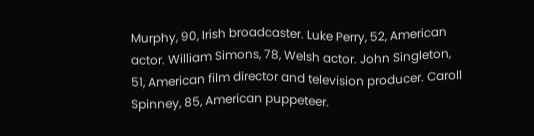Murphy, 90, Irish broadcaster. Luke Perry, 52, American actor. William Simons, 78, Welsh actor. John Singleton, 51, American film director and television producer. Caroll Spinney, 85, American puppeteer.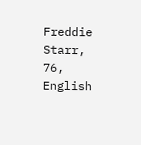Freddie Starr, 76, English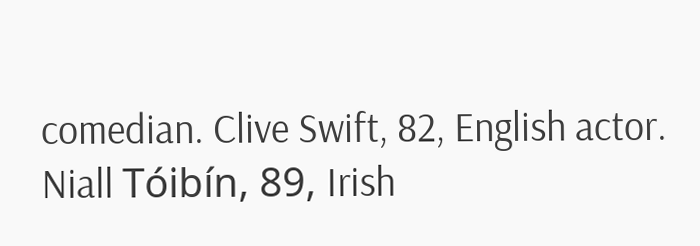comedian. Clive Swift, 82, English actor. Niall Tóibín, 89, Irish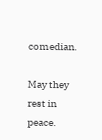comedian.

May they rest in peace.